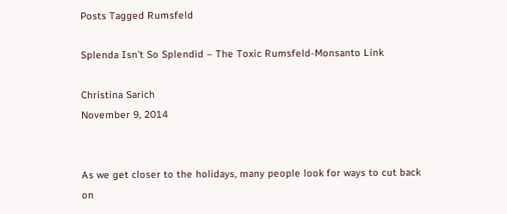Posts Tagged Rumsfeld

Splenda Isn’t So Splendid – The Toxic Rumsfeld-Monsanto Link

Christina Sarich
November 9, 2014


As we get closer to the holidays, many people look for ways to cut back on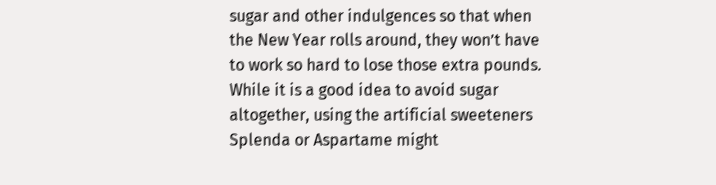sugar and other indulgences so that when the New Year rolls around, they won’t have to work so hard to lose those extra pounds. While it is a good idea to avoid sugar altogether, using the artificial sweeteners Splenda or Aspartame might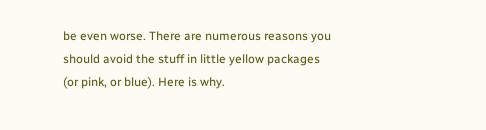be even worse. There are numerous reasons you should avoid the stuff in little yellow packages (or pink, or blue). Here is why.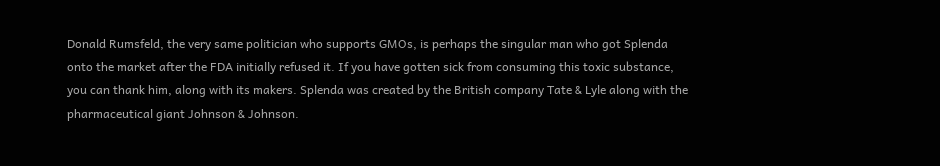Donald Rumsfeld, the very same politician who supports GMOs, is perhaps the singular man who got Splenda onto the market after the FDA initially refused it. If you have gotten sick from consuming this toxic substance, you can thank him, along with its makers. Splenda was created by the British company Tate & Lyle along with the pharmaceutical giant Johnson & Johnson.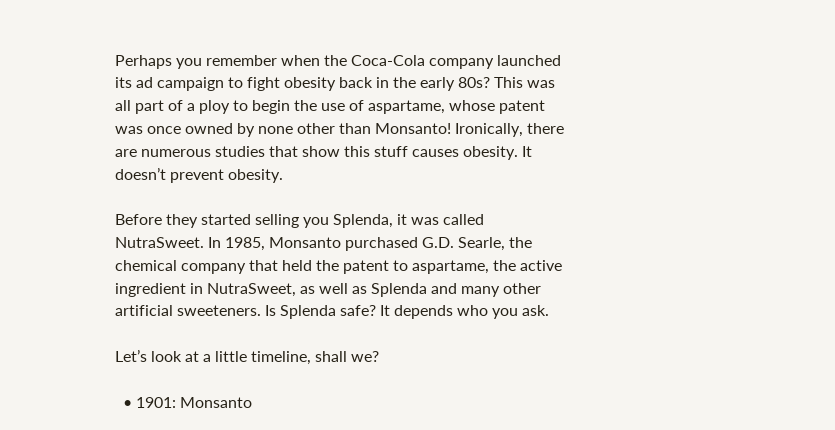Perhaps you remember when the Coca-Cola company launched its ad campaign to fight obesity back in the early 80s? This was all part of a ploy to begin the use of aspartame, whose patent was once owned by none other than Monsanto! Ironically, there are numerous studies that show this stuff causes obesity. It doesn’t prevent obesity.

Before they started selling you Splenda, it was called NutraSweet. In 1985, Monsanto purchased G.D. Searle, the chemical company that held the patent to aspartame, the active ingredient in NutraSweet, as well as Splenda and many other artificial sweeteners. Is Splenda safe? It depends who you ask.

Let’s look at a little timeline, shall we?

  • 1901: Monsanto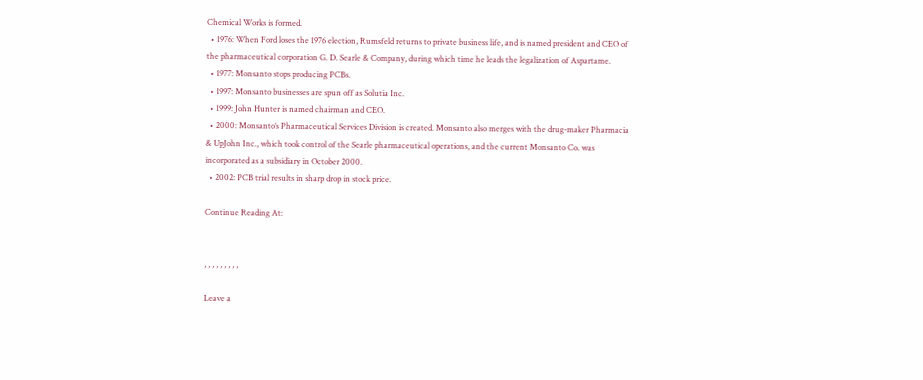Chemical Works is formed.
  • 1976: When Ford loses the 1976 election, Rumsfeld returns to private business life, and is named president and CEO of the pharmaceutical corporation G. D. Searle & Company, during which time he leads the legalization of Aspartame.
  • 1977: Monsanto stops producing PCBs.
  • 1997: Monsanto businesses are spun off as Solutia Inc.
  • 1999: John Hunter is named chairman and CEO.
  • 2000: Monsanto’s Pharmaceutical Services Division is created. Monsanto also merges with the drug-maker Pharmacia & UpJohn Inc., which took control of the Searle pharmaceutical operations, and the current Monsanto Co. was incorporated as a subsidiary in October 2000.
  • 2002: PCB trial results in sharp drop in stock price.

Continue Reading At:


, , , , , , , , ,

Leave a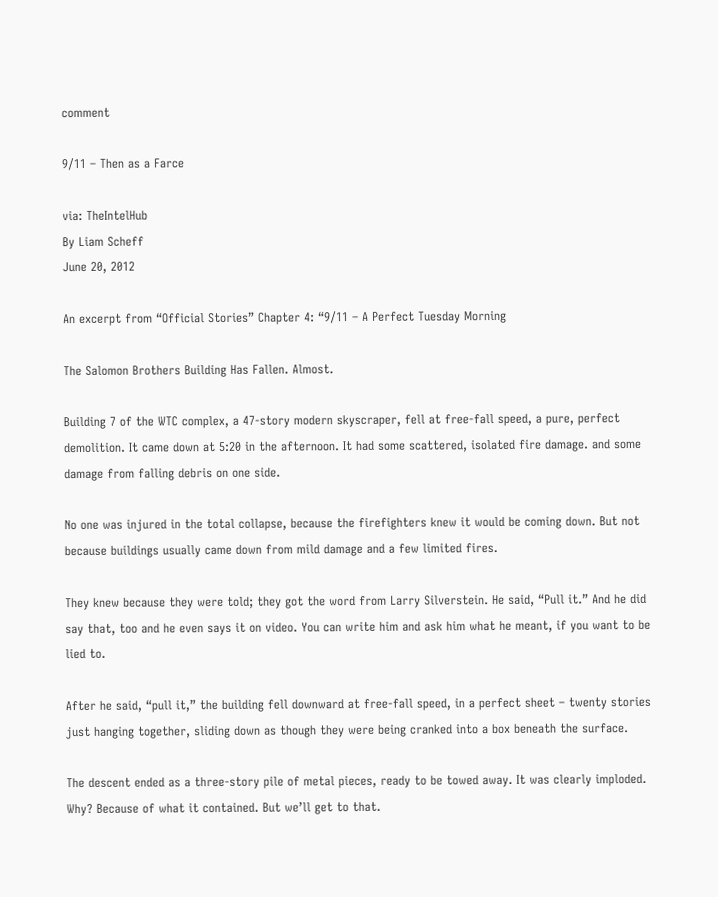comment

9/11 – Then as a Farce

via: TheIntelHub
By Liam Scheff
June 20, 2012

An excerpt from “Official Stories” Chapter 4: “9/11 – A Perfect Tuesday Morning

The Salomon Brothers Building Has Fallen. Almost.

Building 7 of the WTC complex, a 47-story modern skyscraper, fell at free-fall speed, a pure, perfect demolition. It came down at 5:20 in the afternoon. It had some scattered, isolated fire damage. and some damage from falling debris on one side.

No one was injured in the total collapse, because the firefighters knew it would be coming down. But not because buildings usually came down from mild damage and a few limited fires.

They knew because they were told; they got the word from Larry Silverstein. He said, “Pull it.” And he did say that, too and he even says it on video. You can write him and ask him what he meant, if you want to be lied to.

After he said, “pull it,” the building fell downward at free-fall speed, in a perfect sheet – twenty stories just hanging together, sliding down as though they were being cranked into a box beneath the surface.

The descent ended as a three-story pile of metal pieces, ready to be towed away. It was clearly imploded. Why? Because of what it contained. But we’ll get to that.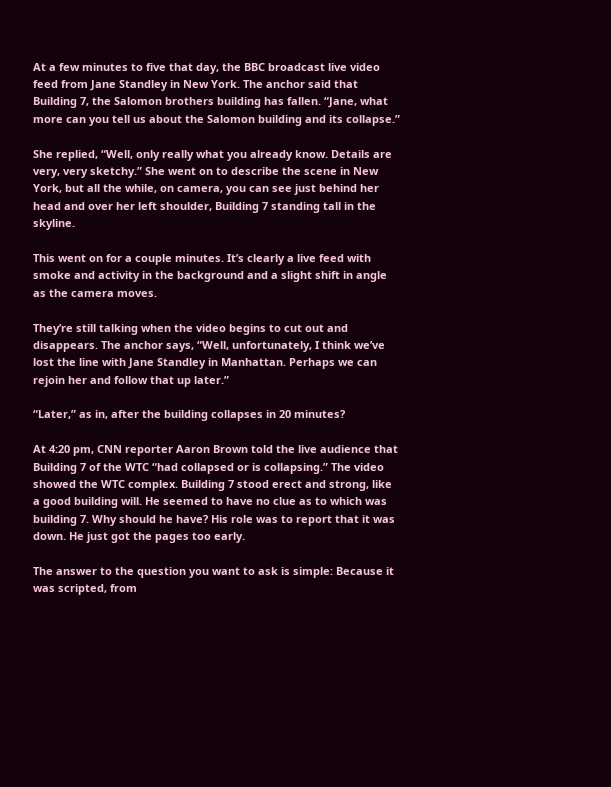At a few minutes to five that day, the BBC broadcast live video feed from Jane Standley in New York. The anchor said that Building 7, the Salomon brothers building has fallen. “Jane, what more can you tell us about the Salomon building and its collapse.”

She replied, “Well, only really what you already know. Details are very, very sketchy.” She went on to describe the scene in New York, but all the while, on camera, you can see just behind her head and over her left shoulder, Building 7 standing tall in the skyline.

This went on for a couple minutes. It’s clearly a live feed with smoke and activity in the background and a slight shift in angle as the camera moves.

They’re still talking when the video begins to cut out and disappears. The anchor says, “Well, unfortunately, I think we’ve lost the line with Jane Standley in Manhattan. Perhaps we can rejoin her and follow that up later.”

“Later,” as in, after the building collapses in 20 minutes?

At 4:20 pm, CNN reporter Aaron Brown told the live audience that Building 7 of the WTC “had collapsed or is collapsing.” The video showed the WTC complex. Building 7 stood erect and strong, like a good building will. He seemed to have no clue as to which was building 7. Why should he have? His role was to report that it was down. He just got the pages too early.

The answer to the question you want to ask is simple: Because it was scripted, from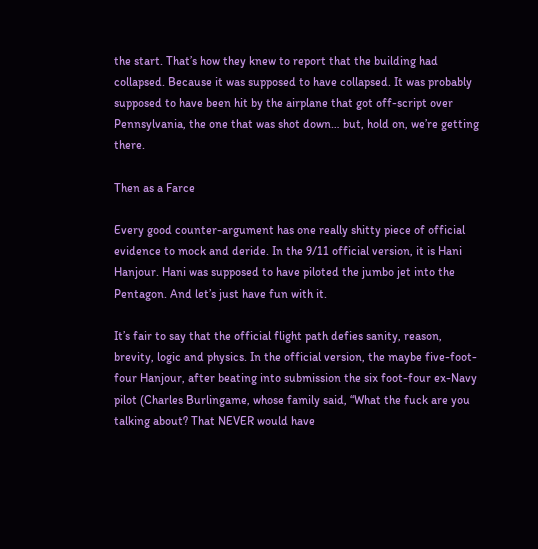the start. That’s how they knew to report that the building had collapsed. Because it was supposed to have collapsed. It was probably supposed to have been hit by the airplane that got off-script over Pennsylvania, the one that was shot down… but, hold on, we’re getting there.

Then as a Farce

Every good counter-argument has one really shitty piece of official evidence to mock and deride. In the 9/11 official version, it is Hani Hanjour. Hani was supposed to have piloted the jumbo jet into the Pentagon. And let’s just have fun with it.

It’s fair to say that the official flight path defies sanity, reason, brevity, logic and physics. In the official version, the maybe five-foot-four Hanjour, after beating into submission the six foot-four ex-Navy pilot (Charles Burlingame, whose family said, “What the fuck are you talking about? That NEVER would have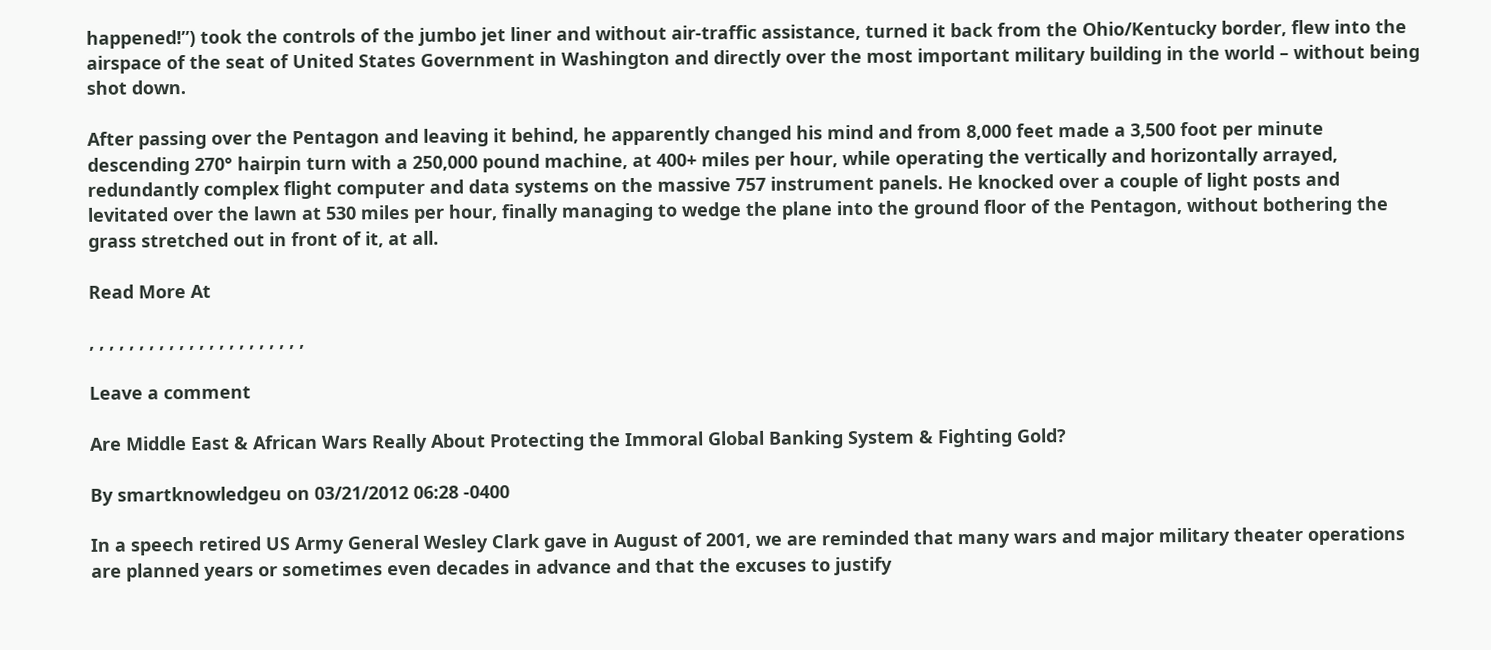happened!”) took the controls of the jumbo jet liner and without air-traffic assistance, turned it back from the Ohio/Kentucky border, flew into the airspace of the seat of United States Government in Washington and directly over the most important military building in the world – without being shot down.

After passing over the Pentagon and leaving it behind, he apparently changed his mind and from 8,000 feet made a 3,500 foot per minute descending 270° hairpin turn with a 250,000 pound machine, at 400+ miles per hour, while operating the vertically and horizontally arrayed, redundantly complex flight computer and data systems on the massive 757 instrument panels. He knocked over a couple of light posts and levitated over the lawn at 530 miles per hour, finally managing to wedge the plane into the ground floor of the Pentagon, without bothering the grass stretched out in front of it, at all.

Read More At

, , , , , , , , , , , , , , , , , , , , , ,

Leave a comment

Are Middle East & African Wars Really About Protecting the Immoral Global Banking System & Fighting Gold?

By smartknowledgeu on 03/21/2012 06:28 -0400

In a speech retired US Army General Wesley Clark gave in August of 2001, we are reminded that many wars and major military theater operations are planned years or sometimes even decades in advance and that the excuses to justify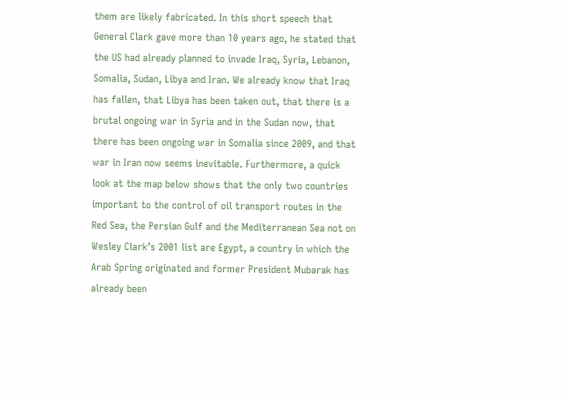them are likely fabricated. In this short speech that General Clark gave more than 10 years ago, he stated that the US had already planned to invade Iraq, Syria, Lebanon, Somalia, Sudan, Libya and Iran. We already know that Iraq has fallen, that Libya has been taken out, that there is a brutal ongoing war in Syria and in the Sudan now, that there has been ongoing war in Somalia since 2009, and that war in Iran now seems inevitable. Furthermore, a quick look at the map below shows that the only two countries important to the control of oil transport routes in the Red Sea, the Persian Gulf and the Mediterranean Sea not on Wesley Clark’s 2001 list are Egypt, a country in which the Arab Spring originated and former President Mubarak has already been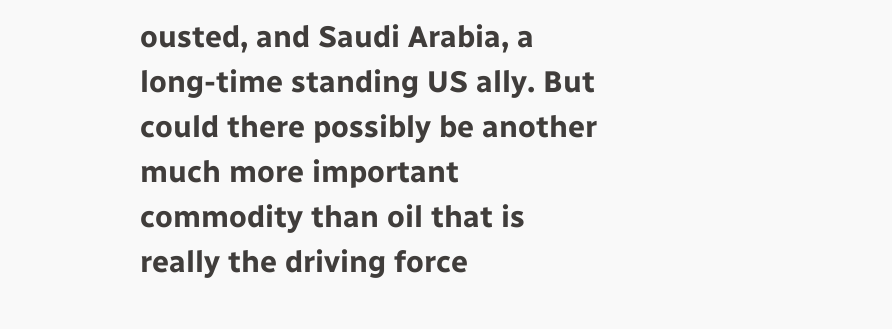ousted, and Saudi Arabia, a long-time standing US ally. But could there possibly be another much more important commodity than oil that is really the driving force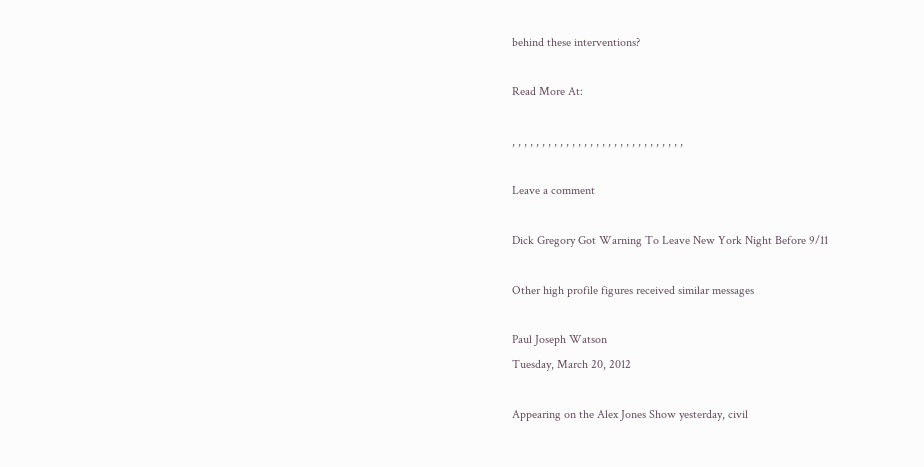behind these interventions?

Read More At:

, , , , , , , , , , , , , , , , , , , , , , , , , , , , ,

Leave a comment

Dick Gregory Got Warning To Leave New York Night Before 9/11

Other high profile figures received similar messages

Paul Joseph Watson
Tuesday, March 20, 2012

Appearing on the Alex Jones Show yesterday, civil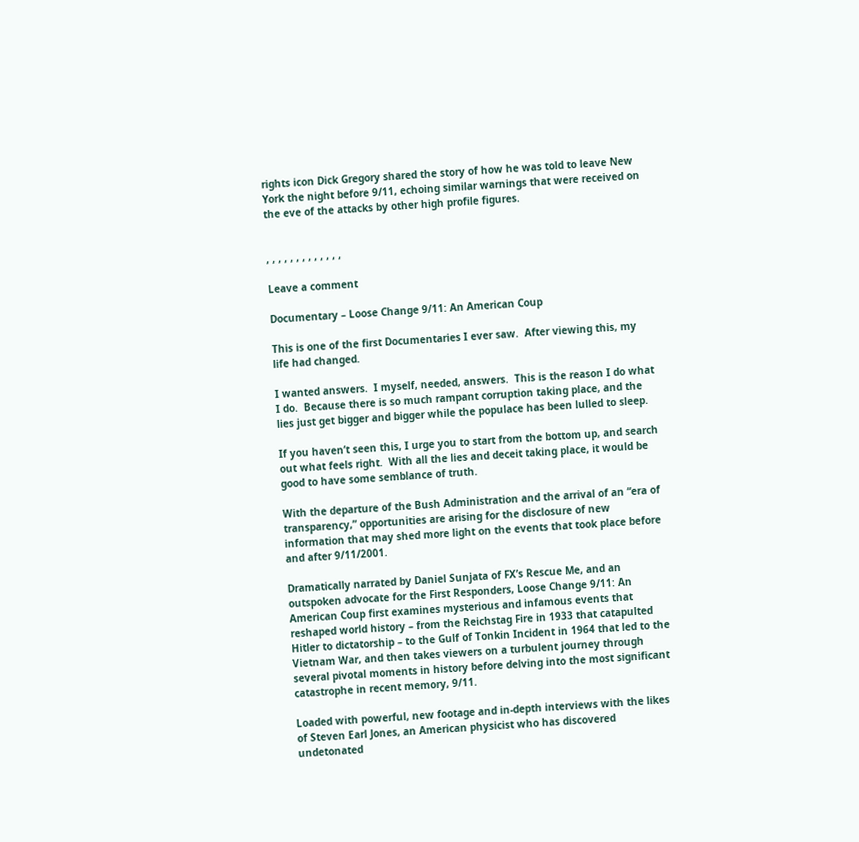rights icon Dick Gregory shared the story of how he was told to leave New York the night before 9/11, echoing similar warnings that were received on the eve of the attacks by other high profile figures.


, , , , , , , , , , , , ,

Leave a comment

Documentary – Loose Change 9/11: An American Coup

This is one of the first Documentaries I ever saw.  After viewing this, my life had changed.

I wanted answers.  I myself, needed, answers.  This is the reason I do what I do.  Because there is so much rampant corruption taking place, and the lies just get bigger and bigger while the populace has been lulled to sleep.

If you haven’t seen this, I urge you to start from the bottom up, and search out what feels right.  With all the lies and deceit taking place, it would be good to have some semblance of truth.

With the departure of the Bush Administration and the arrival of an “era of transparency,” opportunities are arising for the disclosure of new information that may shed more light on the events that took place before and after 9/11/2001.

Dramatically narrated by Daniel Sunjata of FX’s Rescue Me, and an outspoken advocate for the First Responders, Loose Change 9/11: An American Coup first examines mysterious and infamous events that reshaped world history – from the Reichstag Fire in 1933 that catapulted Hitler to dictatorship – to the Gulf of Tonkin Incident in 1964 that led to the Vietnam War, and then takes viewers on a turbulent journey through several pivotal moments in history before delving into the most significant catastrophe in recent memory, 9/11.

Loaded with powerful, new footage and in-depth interviews with the likes of Steven Earl Jones, an American physicist who has discovered undetonated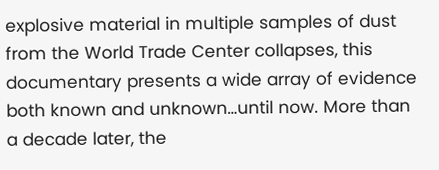explosive material in multiple samples of dust from the World Trade Center collapses, this documentary presents a wide array of evidence both known and unknown…until now. More than a decade later, the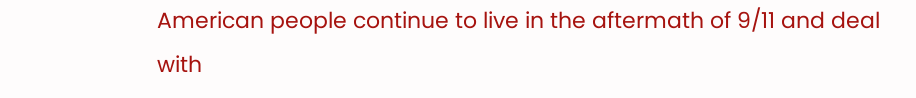American people continue to live in the aftermath of 9/11 and deal with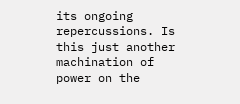its ongoing repercussions. Is this just another machination of power on the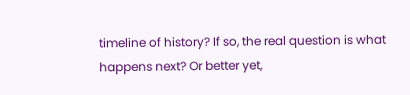timeline of history? If so, the real question is what happens next? Or better yet,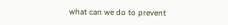what can we do to prevent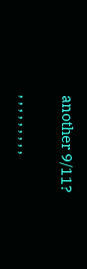another 9/11?

, , , , , , , , ,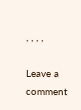, , , ,

Leave a comment